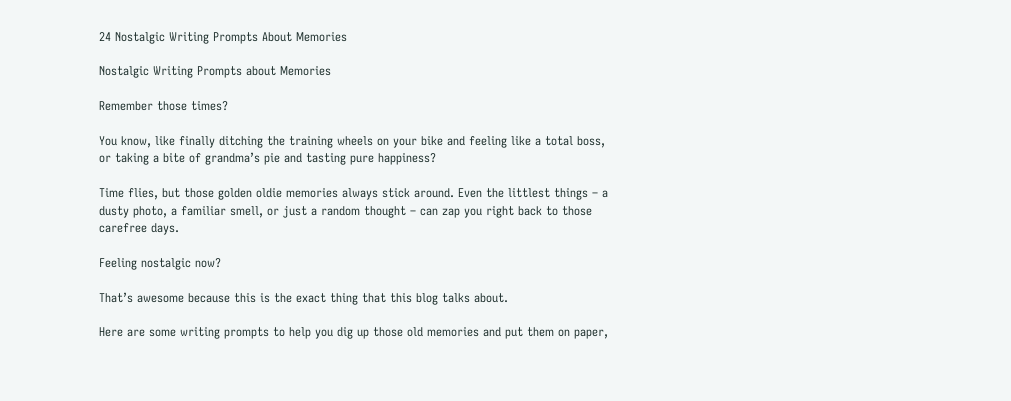24 Nostalgic Writing Prompts About Memories

Nostalgic Writing Prompts about Memories

Remember those times?

You know, like finally ditching the training wheels on your bike and feeling like a total boss, or taking a bite of grandma’s pie and tasting pure happiness?

Time flies, but those golden oldie memories always stick around. Even the littlest things – a dusty photo, a familiar smell, or just a random thought – can zap you right back to those carefree days.

Feeling nostalgic now?

That’s awesome because this is the exact thing that this blog talks about.

Here are some writing prompts to help you dig up those old memories and put them on paper,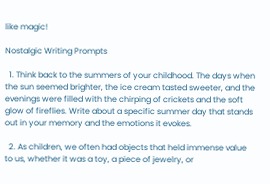like magic!

Nostalgic Writing Prompts

  1. Think back to the summers of your childhood. The days when the sun seemed brighter, the ice cream tasted sweeter, and the evenings were filled with the chirping of crickets and the soft glow of fireflies. Write about a specific summer day that stands out in your memory and the emotions it evokes.

  2. As children, we often had objects that held immense value to us, whether it was a toy, a piece of jewelry, or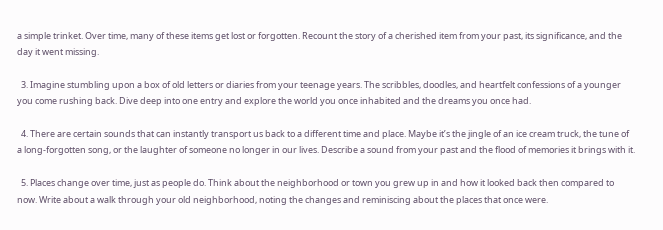a simple trinket. Over time, many of these items get lost or forgotten. Recount the story of a cherished item from your past, its significance, and the day it went missing.

  3. Imagine stumbling upon a box of old letters or diaries from your teenage years. The scribbles, doodles, and heartfelt confessions of a younger you come rushing back. Dive deep into one entry and explore the world you once inhabited and the dreams you once had.

  4. There are certain sounds that can instantly transport us back to a different time and place. Maybe it’s the jingle of an ice cream truck, the tune of a long-forgotten song, or the laughter of someone no longer in our lives. Describe a sound from your past and the flood of memories it brings with it.

  5. Places change over time, just as people do. Think about the neighborhood or town you grew up in and how it looked back then compared to now. Write about a walk through your old neighborhood, noting the changes and reminiscing about the places that once were.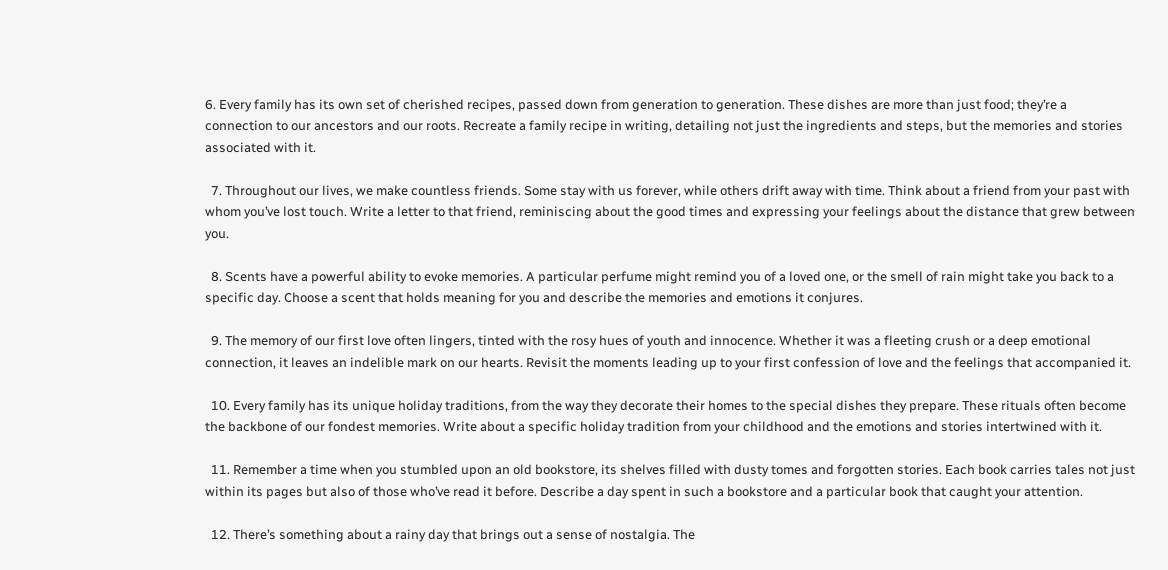6. Every family has its own set of cherished recipes, passed down from generation to generation. These dishes are more than just food; they’re a connection to our ancestors and our roots. Recreate a family recipe in writing, detailing not just the ingredients and steps, but the memories and stories associated with it.

  7. Throughout our lives, we make countless friends. Some stay with us forever, while others drift away with time. Think about a friend from your past with whom you’ve lost touch. Write a letter to that friend, reminiscing about the good times and expressing your feelings about the distance that grew between you.

  8. Scents have a powerful ability to evoke memories. A particular perfume might remind you of a loved one, or the smell of rain might take you back to a specific day. Choose a scent that holds meaning for you and describe the memories and emotions it conjures.

  9. The memory of our first love often lingers, tinted with the rosy hues of youth and innocence. Whether it was a fleeting crush or a deep emotional connection, it leaves an indelible mark on our hearts. Revisit the moments leading up to your first confession of love and the feelings that accompanied it.

  10. Every family has its unique holiday traditions, from the way they decorate their homes to the special dishes they prepare. These rituals often become the backbone of our fondest memories. Write about a specific holiday tradition from your childhood and the emotions and stories intertwined with it.

  11. Remember a time when you stumbled upon an old bookstore, its shelves filled with dusty tomes and forgotten stories. Each book carries tales not just within its pages but also of those who’ve read it before. Describe a day spent in such a bookstore and a particular book that caught your attention.

  12. There’s something about a rainy day that brings out a sense of nostalgia. The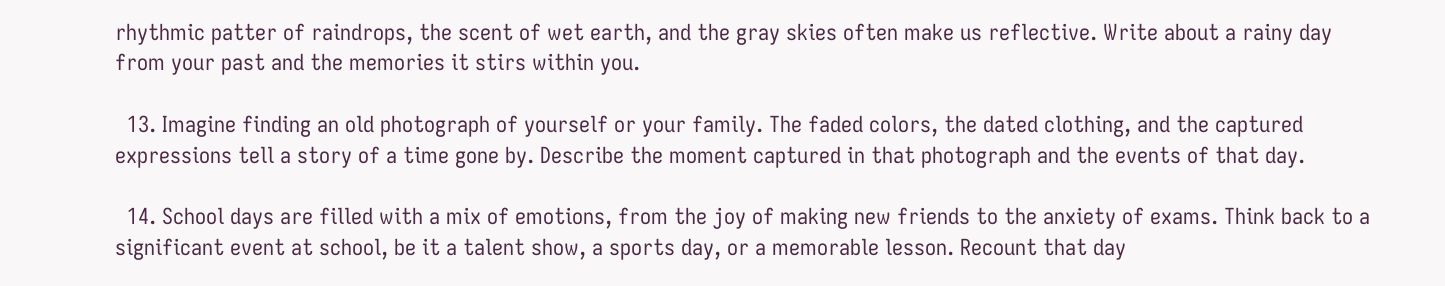rhythmic patter of raindrops, the scent of wet earth, and the gray skies often make us reflective. Write about a rainy day from your past and the memories it stirs within you.

  13. Imagine finding an old photograph of yourself or your family. The faded colors, the dated clothing, and the captured expressions tell a story of a time gone by. Describe the moment captured in that photograph and the events of that day.

  14. School days are filled with a mix of emotions, from the joy of making new friends to the anxiety of exams. Think back to a significant event at school, be it a talent show, a sports day, or a memorable lesson. Recount that day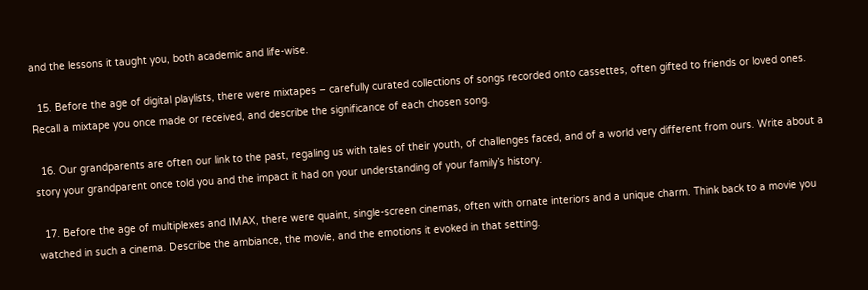and the lessons it taught you, both academic and life-wise.

  15. Before the age of digital playlists, there were mixtapes – carefully curated collections of songs recorded onto cassettes, often gifted to friends or loved ones. Recall a mixtape you once made or received, and describe the significance of each chosen song.

  16. Our grandparents are often our link to the past, regaling us with tales of their youth, of challenges faced, and of a world very different from ours. Write about a story your grandparent once told you and the impact it had on your understanding of your family’s history.

  17. Before the age of multiplexes and IMAX, there were quaint, single-screen cinemas, often with ornate interiors and a unique charm. Think back to a movie you watched in such a cinema. Describe the ambiance, the movie, and the emotions it evoked in that setting.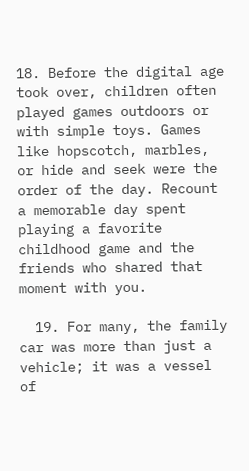18. Before the digital age took over, children often played games outdoors or with simple toys. Games like hopscotch, marbles, or hide and seek were the order of the day. Recount a memorable day spent playing a favorite childhood game and the friends who shared that moment with you.

  19. For many, the family car was more than just a vehicle; it was a vessel of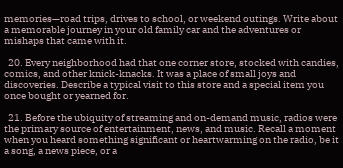memories—road trips, drives to school, or weekend outings. Write about a memorable journey in your old family car and the adventures or mishaps that came with it.

  20. Every neighborhood had that one corner store, stocked with candies, comics, and other knick-knacks. It was a place of small joys and discoveries. Describe a typical visit to this store and a special item you once bought or yearned for.

  21. Before the ubiquity of streaming and on-demand music, radios were the primary source of entertainment, news, and music. Recall a moment when you heard something significant or heartwarming on the radio, be it a song, a news piece, or a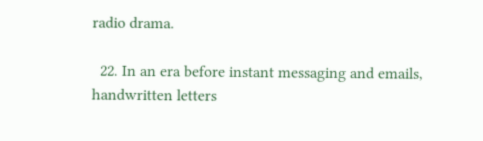radio drama.

  22. In an era before instant messaging and emails, handwritten letters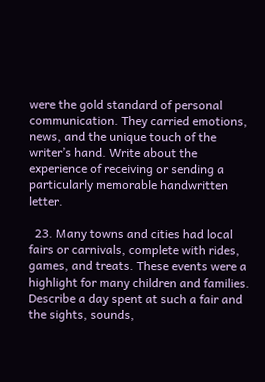were the gold standard of personal communication. They carried emotions, news, and the unique touch of the writer’s hand. Write about the experience of receiving or sending a particularly memorable handwritten letter.

  23. Many towns and cities had local fairs or carnivals, complete with rides, games, and treats. These events were a highlight for many children and families. Describe a day spent at such a fair and the sights, sounds,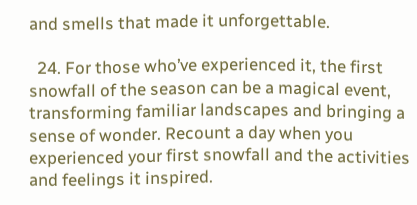and smells that made it unforgettable.

  24. For those who’ve experienced it, the first snowfall of the season can be a magical event, transforming familiar landscapes and bringing a sense of wonder. Recount a day when you experienced your first snowfall and the activities and feelings it inspired.